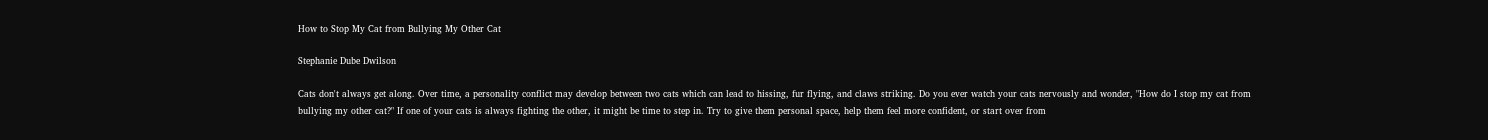How to Stop My Cat from Bullying My Other Cat

Stephanie Dube Dwilson

Cats don't always get along. Over time, a personality conflict may develop between two cats which can lead to hissing, fur flying, and claws striking. Do you ever watch your cats nervously and wonder, "How do I stop my cat from bullying my other cat?" If one of your cats is always fighting the other, it might be time to step in. Try to give them personal space, help them feel more confident, or start over from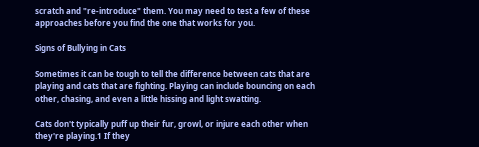scratch and "re-introduce" them. You may need to test a few of these approaches before you find the one that works for you.

Signs of Bullying in Cats

Sometimes it can be tough to tell the difference between cats that are playing and cats that are fighting. Playing can include bouncing on each other, chasing, and even a little hissing and light swatting.

Cats don't typically puff up their fur, growl, or injure each other when they're playing.1 If they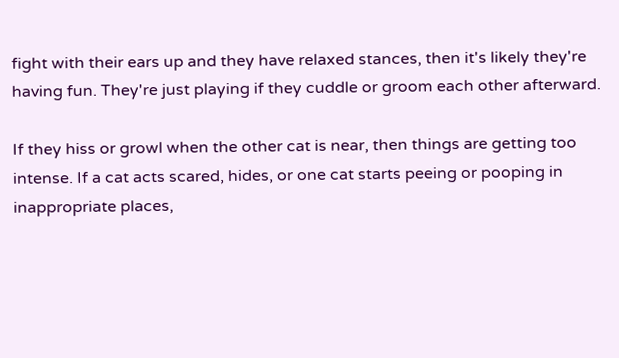fight with their ears up and they have relaxed stances, then it's likely they're having fun. They're just playing if they cuddle or groom each other afterward.

If they hiss or growl when the other cat is near, then things are getting too intense. If a cat acts scared, hides, or one cat starts peeing or pooping in inappropriate places,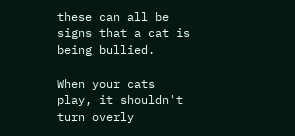these can all be signs that a cat is being bullied.

When your cats play, it shouldn't turn overly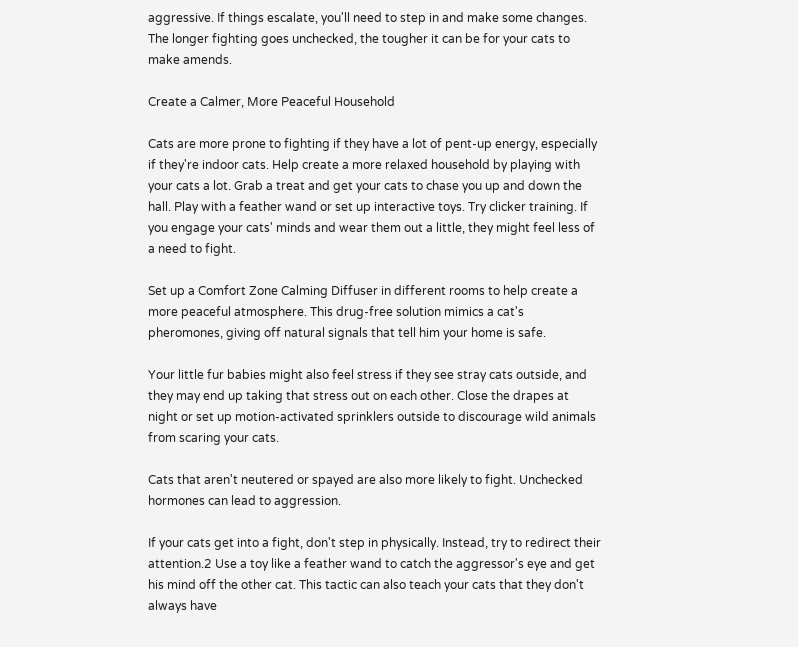aggressive. If things escalate, you'll need to step in and make some changes. The longer fighting goes unchecked, the tougher it can be for your cats to make amends.

Create a Calmer, More Peaceful Household

Cats are more prone to fighting if they have a lot of pent-up energy, especially if they're indoor cats. Help create a more relaxed household by playing with your cats a lot. Grab a treat and get your cats to chase you up and down the hall. Play with a feather wand or set up interactive toys. Try clicker training. If you engage your cats' minds and wear them out a little, they might feel less of a need to fight.

Set up a Comfort Zone Calming Diffuser in different rooms to help create a more peaceful atmosphere. This drug-free solution mimics a cat's pheromones, giving off natural signals that tell him your home is safe.

Your little fur babies might also feel stress if they see stray cats outside, and they may end up taking that stress out on each other. Close the drapes at night or set up motion-activated sprinklers outside to discourage wild animals from scaring your cats.

Cats that aren't neutered or spayed are also more likely to fight. Unchecked hormones can lead to aggression.

If your cats get into a fight, don't step in physically. Instead, try to redirect their attention.2 Use a toy like a feather wand to catch the aggressor's eye and get his mind off the other cat. This tactic can also teach your cats that they don't always have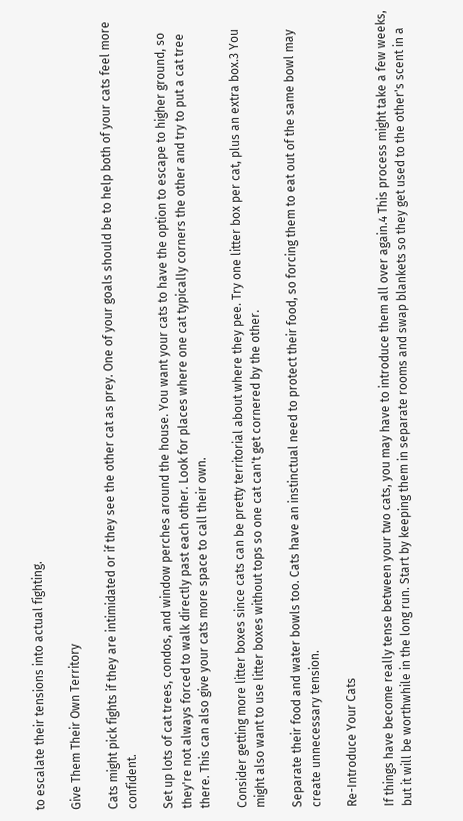to escalate their tensions into actual fighting.

Give Them Their Own Territory

Cats might pick fights if they are intimidated or if they see the other cat as prey. One of your goals should be to help both of your cats feel more confident.

Set up lots of cat trees, condos, and window perches around the house. You want your cats to have the option to escape to higher ground, so they're not always forced to walk directly past each other. Look for places where one cat typically corners the other and try to put a cat tree there. This can also give your cats more space to call their own.

Consider getting more litter boxes since cats can be pretty territorial about where they pee. Try one litter box per cat, plus an extra box.3 You might also want to use litter boxes without tops so one cat can't get cornered by the other.

Separate their food and water bowls too. Cats have an instinctual need to protect their food, so forcing them to eat out of the same bowl may create unnecessary tension.

Re-Introduce Your Cats

If things have become really tense between your two cats, you may have to introduce them all over again.4 This process might take a few weeks, but it will be worthwhile in the long run. Start by keeping them in separate rooms and swap blankets so they get used to the other's scent in a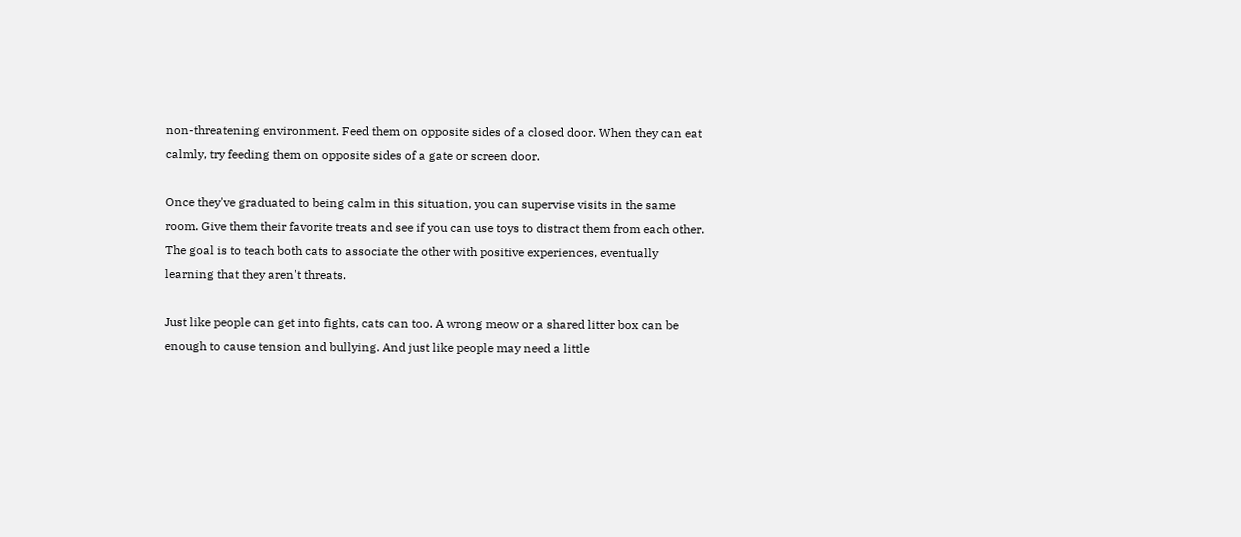non-threatening environment. Feed them on opposite sides of a closed door. When they can eat calmly, try feeding them on opposite sides of a gate or screen door.

Once they've graduated to being calm in this situation, you can supervise visits in the same room. Give them their favorite treats and see if you can use toys to distract them from each other. The goal is to teach both cats to associate the other with positive experiences, eventually learning that they aren't threats.

Just like people can get into fights, cats can too. A wrong meow or a shared litter box can be enough to cause tension and bullying. And just like people may need a little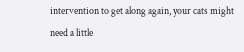intervention to get along again, your cats might need a little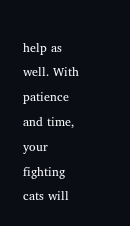help as well. With patience and time, your fighting cats will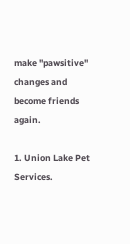make "pawsitive" changes and become friends again.

1. Union Lake Pet Services.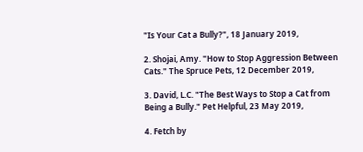"Is Your Cat a Bully?", 18 January 2019,

2. Shojai, Amy. "How to Stop Aggression Between Cats." The Spruce Pets, 12 December 2019,

3. David, L.C. "The Best Ways to Stop a Cat from Being a Bully." Pet Helpful, 23 May 2019,

4. Fetch by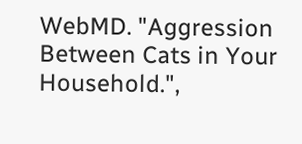WebMD. "Aggression Between Cats in Your Household.",